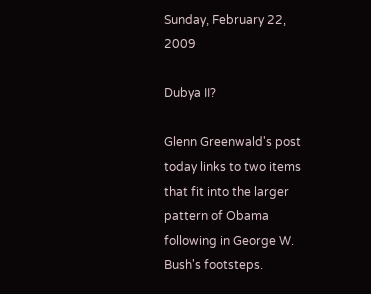Sunday, February 22, 2009

Dubya II?

Glenn Greenwald's post today links to two items that fit into the larger pattern of Obama following in George W. Bush's footsteps.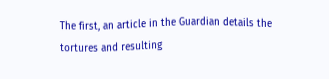The first, an article in the Guardian details the tortures and resulting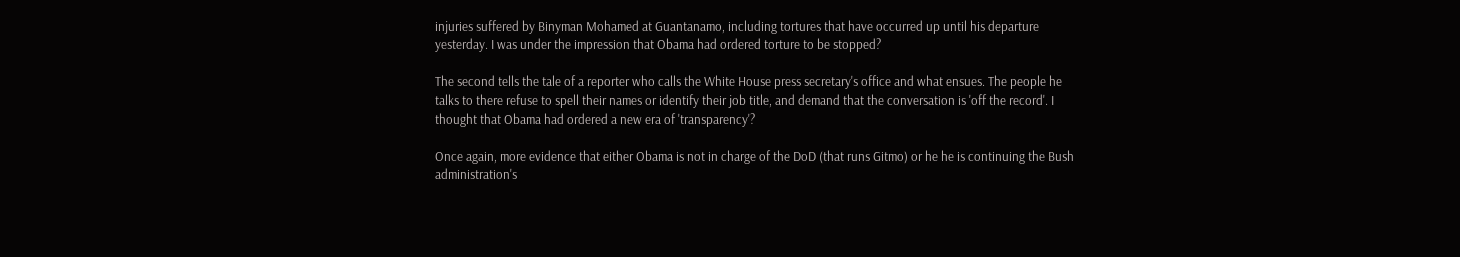injuries suffered by Binyman Mohamed at Guantanamo, including tortures that have occurred up until his departure yesterday. I was under the impression that Obama had ordered torture to be stopped?

The second tells the tale of a reporter who calls the White House press secretary's office and what ensues. The people he talks to there refuse to spell their names or identify their job title, and demand that the conversation is 'off the record'. I thought that Obama had ordered a new era of 'transparency'?

Once again, more evidence that either Obama is not in charge of the DoD (that runs Gitmo) or he he is continuing the Bush administration's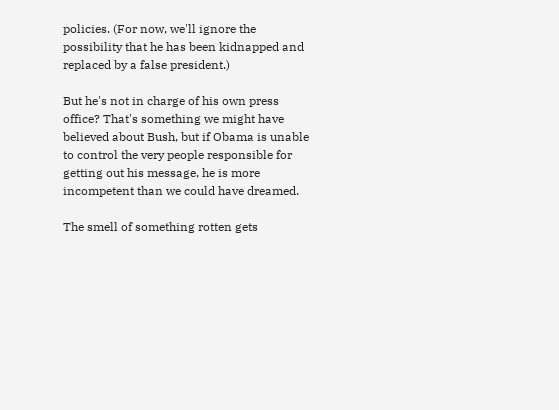policies. (For now, we'll ignore the possibility that he has been kidnapped and replaced by a false president.)

But he's not in charge of his own press office? That's something we might have believed about Bush, but if Obama is unable to control the very people responsible for getting out his message, he is more incompetent than we could have dreamed.

The smell of something rotten gets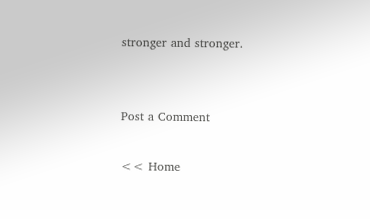stronger and stronger.


Post a Comment

<< Home